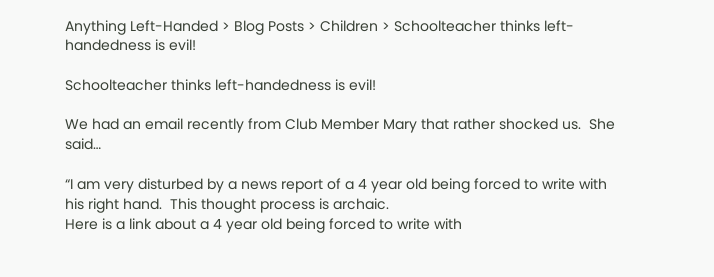Anything Left-Handed > Blog Posts > Children > Schoolteacher thinks left-handedness is evil!

Schoolteacher thinks left-handedness is evil!

We had an email recently from Club Member Mary that rather shocked us.  She said…

“I am very disturbed by a news report of a 4 year old being forced to write with his right hand.  This thought process is archaic.
Here is a link about a 4 year old being forced to write with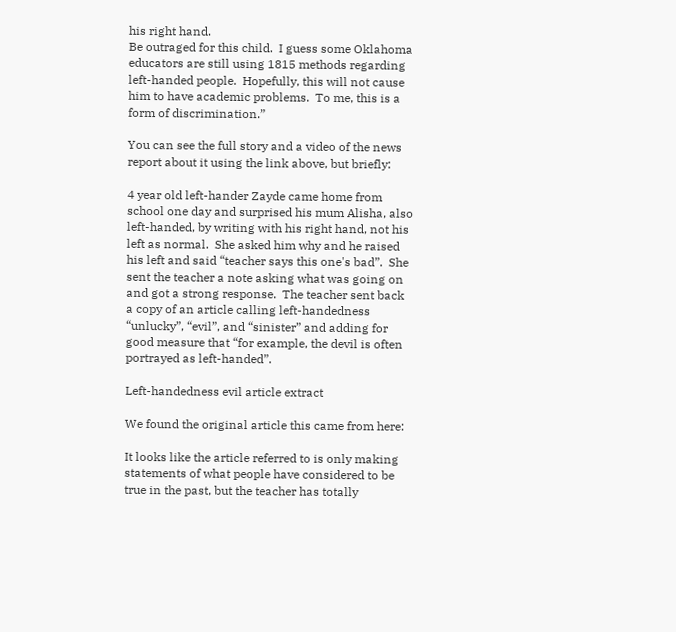his right hand.
Be outraged for this child.  I guess some Oklahoma educators are still using 1815 methods regarding left-handed people.  Hopefully, this will not cause him to have academic problems.  To me, this is a form of discrimination.”

You can see the full story and a video of the news report about it using the link above, but briefly:

4 year old left-hander Zayde came home from school one day and surprised his mum Alisha, also left-handed, by writing with his right hand, not his left as normal.  She asked him why and he raised his left and said “teacher says this one's bad”.  She sent the teacher a note asking what was going on and got a strong response.  The teacher sent back a copy of an article calling left-handedness “unlucky”, “evil”, and “sinister” and adding for good measure that “for example, the devil is often portrayed as left-handed”.

Left-handedness evil article extract

We found the original article this came from here:

It looks like the article referred to is only making statements of what people have considered to be true in the past, but the teacher has totally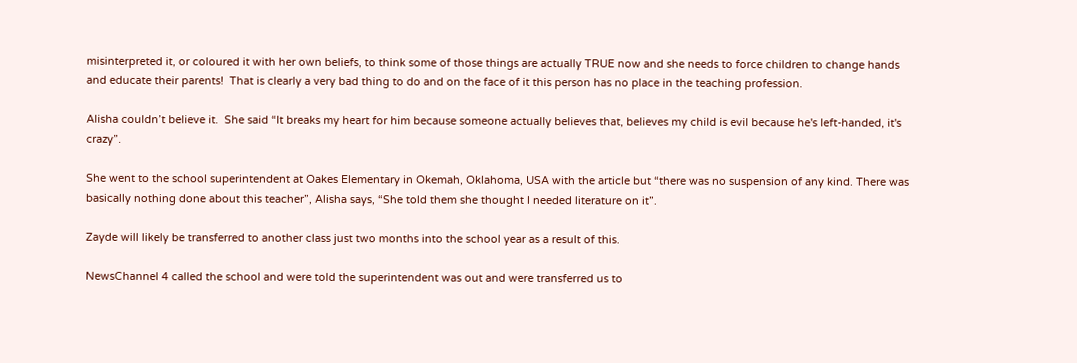misinterpreted it, or coloured it with her own beliefs, to think some of those things are actually TRUE now and she needs to force children to change hands and educate their parents!  That is clearly a very bad thing to do and on the face of it this person has no place in the teaching profession.

Alisha couldn’t believe it.  She said “It breaks my heart for him because someone actually believes that, believes my child is evil because he's left-handed, it's crazy”.

She went to the school superintendent at Oakes Elementary in Okemah, Oklahoma, USA with the article but “there was no suspension of any kind. There was basically nothing done about this teacher”, Alisha says, “She told them she thought I needed literature on it”.

Zayde will likely be transferred to another class just two months into the school year as a result of this.

NewsChannel 4 called the school and were told the superintendent was out and were transferred us to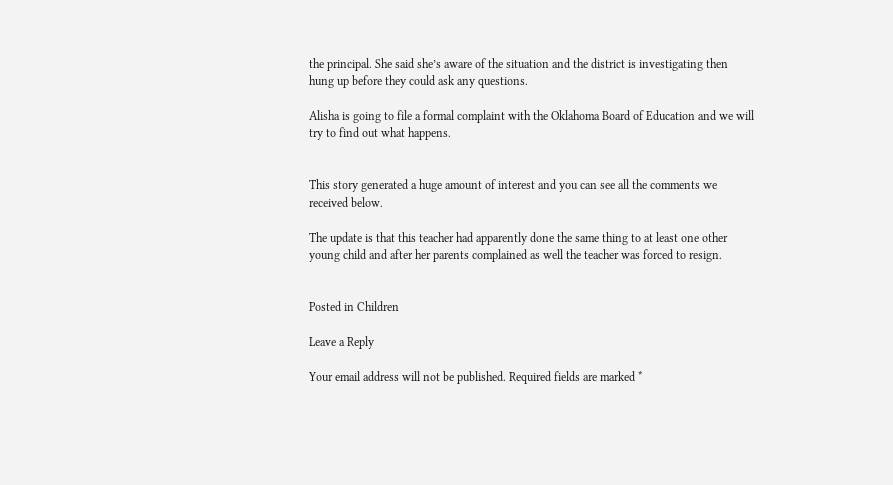the principal. She said she’s aware of the situation and the district is investigating then hung up before they could ask any questions.

Alisha is going to file a formal complaint with the Oklahoma Board of Education and we will try to find out what happens.


This story generated a huge amount of interest and you can see all the comments we received below.

The update is that this teacher had apparently done the same thing to at least one other young child and after her parents complained as well the teacher was forced to resign.


Posted in Children

Leave a Reply

Your email address will not be published. Required fields are marked *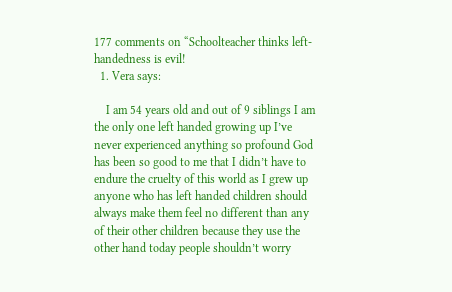177 comments on “Schoolteacher thinks left-handedness is evil!
  1. Vera says:

    I am 54 years old and out of 9 siblings I am the only one left handed growing up I’ve never experienced anything so profound God has been so good to me that I didn’t have to endure the cruelty of this world as I grew up anyone who has left handed children should always make them feel no different than any of their other children because they use the other hand today people shouldn’t worry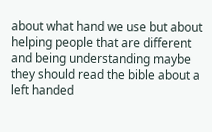about what hand we use but about helping people that are different and being understanding maybe they should read the bible about a left handed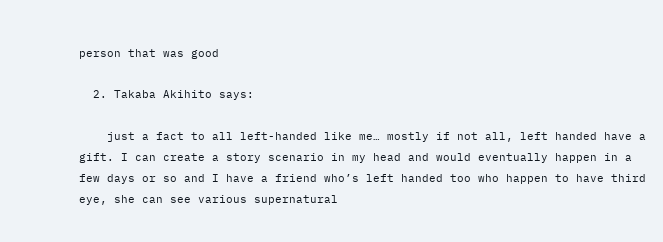person that was good

  2. Takaba Akihito says:

    just a fact to all left-handed like me… mostly if not all, left handed have a gift. I can create a story scenario in my head and would eventually happen in a few days or so and I have a friend who’s left handed too who happen to have third eye, she can see various supernatural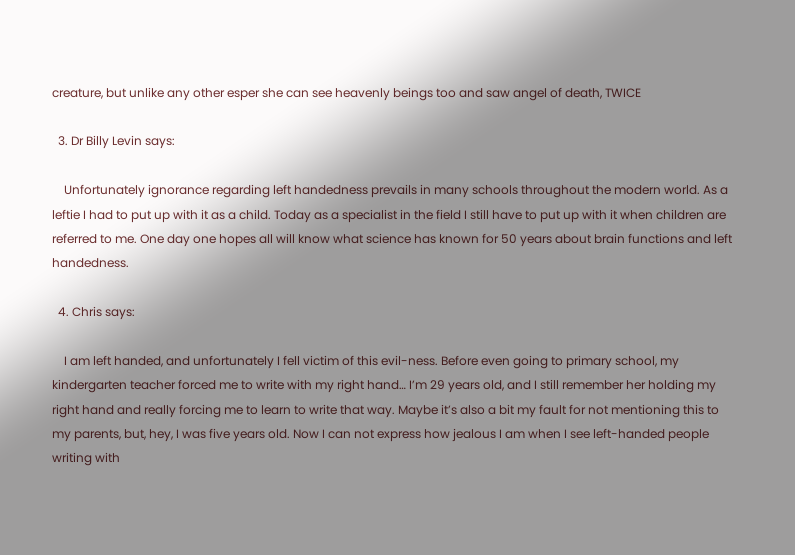creature, but unlike any other esper she can see heavenly beings too and saw angel of death, TWICE

  3. Dr Billy Levin says:

    Unfortunately ignorance regarding left handedness prevails in many schools throughout the modern world. As a leftie I had to put up with it as a child. Today as a specialist in the field I still have to put up with it when children are referred to me. One day one hopes all will know what science has known for 50 years about brain functions and left handedness.

  4. Chris says:

    I am left handed, and unfortunately I fell victim of this evil-ness. Before even going to primary school, my kindergarten teacher forced me to write with my right hand… I’m 29 years old, and I still remember her holding my right hand and really forcing me to learn to write that way. Maybe it’s also a bit my fault for not mentioning this to my parents, but, hey, I was five years old. Now I can not express how jealous I am when I see left-handed people writing with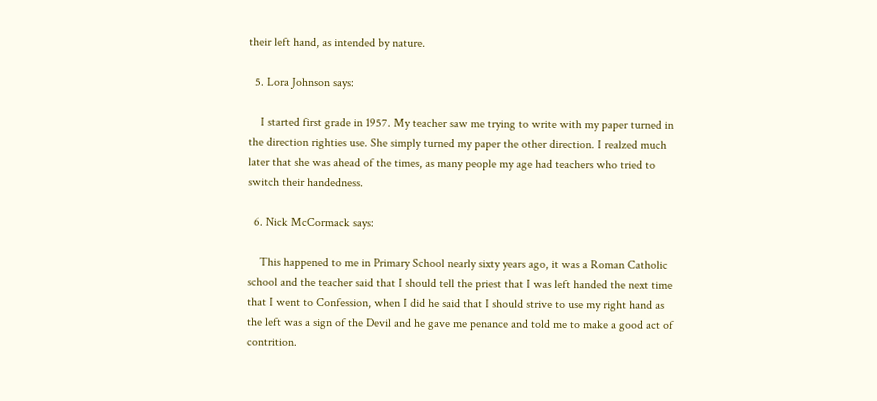their left hand, as intended by nature.

  5. Lora Johnson says:

    I started first grade in 1957. My teacher saw me trying to write with my paper turned in the direction righties use. She simply turned my paper the other direction. I realzed much later that she was ahead of the times, as many people my age had teachers who tried to switch their handedness.

  6. Nick McCormack says:

    This happened to me in Primary School nearly sixty years ago, it was a Roman Catholic school and the teacher said that I should tell the priest that I was left handed the next time that I went to Confession, when I did he said that I should strive to use my right hand as the left was a sign of the Devil and he gave me penance and told me to make a good act of contrition.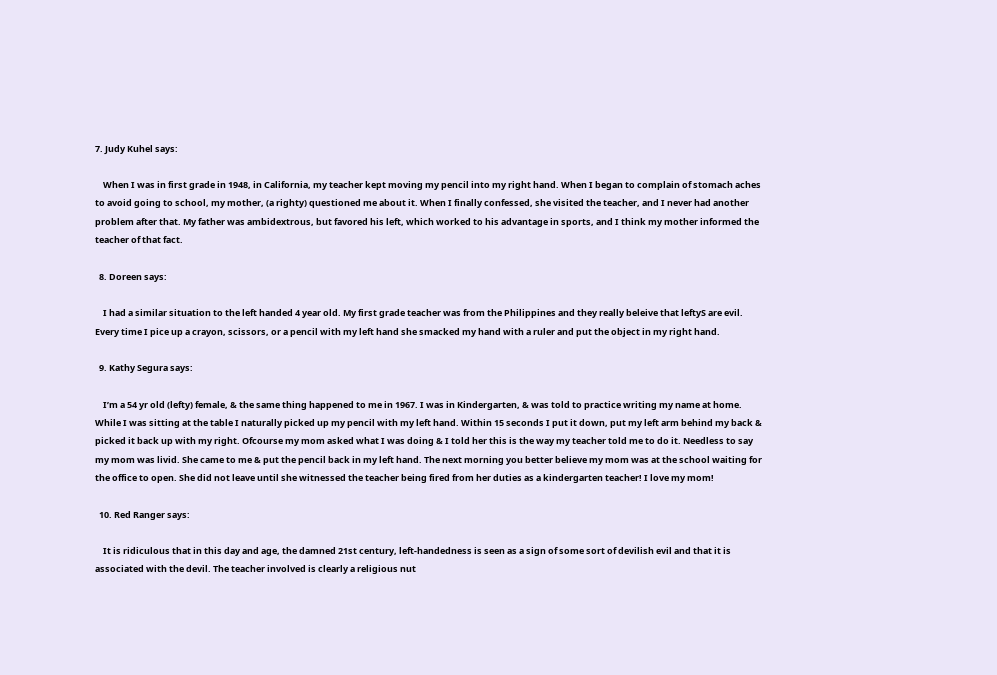7. Judy Kuhel says:

    When I was in first grade in 1948, in California, my teacher kept moving my pencil into my right hand. When I began to complain of stomach aches to avoid going to school, my mother, (a righty) questioned me about it. When I finally confessed, she visited the teacher, and I never had another problem after that. My father was ambidextrous, but favored his left, which worked to his advantage in sports, and I think my mother informed the teacher of that fact.

  8. Doreen says:

    I had a similar situation to the left handed 4 year old. My first grade teacher was from the Philippines and they really beleive that leftyS are evil. Every time I pice up a crayon, scissors, or a pencil with my left hand she smacked my hand with a ruler and put the object in my right hand.

  9. Kathy Segura says:

    I’m a 54 yr old (lefty) female, & the same thing happened to me in 1967. I was in Kindergarten, & was told to practice writing my name at home. While I was sitting at the table I naturally picked up my pencil with my left hand. Within 15 seconds I put it down, put my left arm behind my back & picked it back up with my right. Ofcourse my mom asked what I was doing & I told her this is the way my teacher told me to do it. Needless to say my mom was livid. She came to me & put the pencil back in my left hand. The next morning you better believe my mom was at the school waiting for the office to open. She did not leave until she witnessed the teacher being fired from her duties as a kindergarten teacher! I love my mom!

  10. Red Ranger says:

    It is ridiculous that in this day and age, the damned 21st century, left-handedness is seen as a sign of some sort of devilish evil and that it is associated with the devil. The teacher involved is clearly a religious nut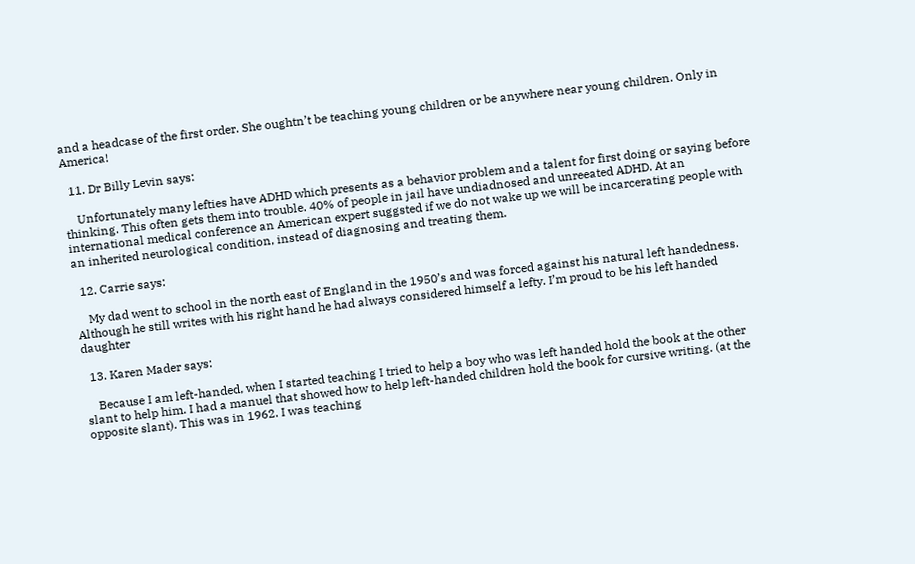and a headcase of the first order. She oughtn’t be teaching young children or be anywhere near young children. Only in America!

  11. Dr Billy Levin says:

    Unfortunately many lefties have ADHD which presents as a behavior problem and a talent for first doing or saying before thinking. This often gets them into trouble. 40% of people in jail have undiadnosed and unreeated ADHD. At an international medical conference an American expert suggsted if we do not wake up we will be incarcerating people with an inherited neurological condition, instead of diagnosing and treating them.

  12. Carrie says:

    My dad went to school in the north east of England in the 1950’s and was forced against his natural left handedness. Although he still writes with his right hand he had always considered himself a lefty. I’m proud to be his left handed daughter

  13. Karen Mader says:

    Because I am left-handed, when I started teaching I tried to help a boy who was left handed hold the book at the other slant to help him. I had a manuel that showed how to help left-handed children hold the book for cursive writing. (at the opposite slant). This was in 1962. I was teaching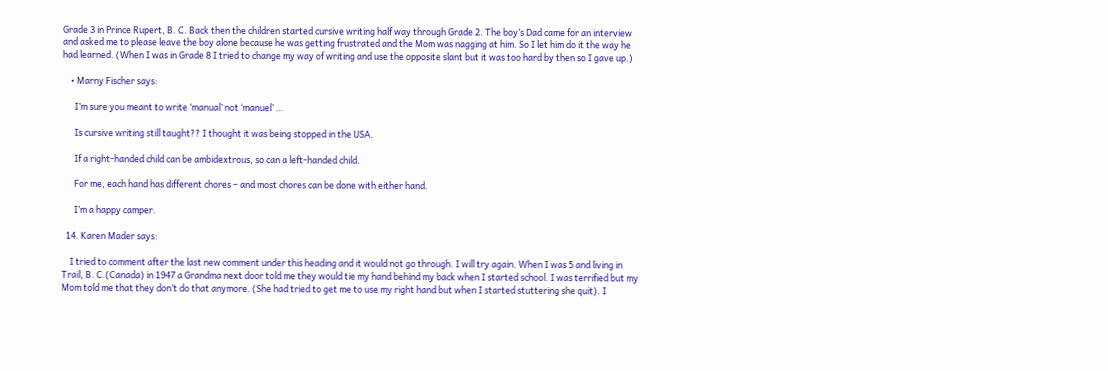Grade 3 in Prince Rupert, B. C. Back then the children started cursive writing half way through Grade 2. The boy’s Dad came for an interview and asked me to please leave the boy alone because he was getting frustrated and the Mom was nagging at him. So I let him do it the way he had learned. (When I was in Grade 8 I tried to change my way of writing and use the opposite slant but it was too hard by then so I gave up.)

    • Marny Fischer says:

      I’m sure you meant to write ‘manual’ not ‘manuel’ …

      Is cursive writing still taught?? I thought it was being stopped in the USA.

      If a right-handed child can be ambidextrous, so can a left-handed child.

      For me, each hand has different chores – and most chores can be done with either hand.

      I’m a happy camper.

  14. Karen Mader says:

    I tried to comment after the last new comment under this heading and it would not go through. I will try again. When I was 5 and living in Trail, B. C.(Canada) in 1947 a Grandma next door told me they would tie my hand behind my back when I started school. I was terrified but my Mom told me that they don’t do that anymore. (She had tried to get me to use my right hand but when I started stuttering she quit). I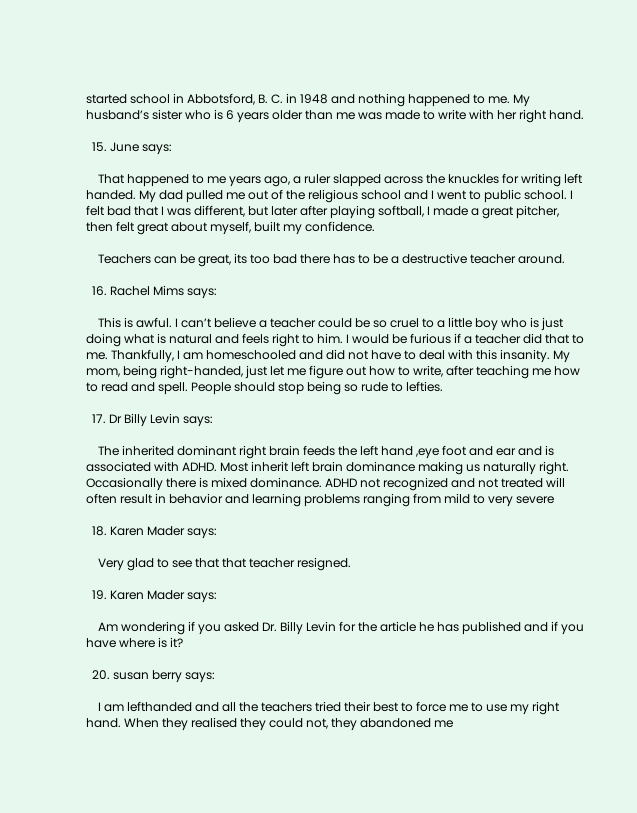started school in Abbotsford, B. C. in 1948 and nothing happened to me. My husband’s sister who is 6 years older than me was made to write with her right hand.

  15. June says:

    That happened to me years ago, a ruler slapped across the knuckles for writing left handed. My dad pulled me out of the religious school and I went to public school. I felt bad that I was different, but later after playing softball, I made a great pitcher, then felt great about myself, built my confidence.

    Teachers can be great, its too bad there has to be a destructive teacher around.

  16. Rachel Mims says:

    This is awful. I can’t believe a teacher could be so cruel to a little boy who is just doing what is natural and feels right to him. I would be furious if a teacher did that to me. Thankfully, I am homeschooled and did not have to deal with this insanity. My mom, being right-handed, just let me figure out how to write, after teaching me how to read and spell. People should stop being so rude to lefties.

  17. Dr Billy Levin says:

    The inherited dominant right brain feeds the left hand ,eye foot and ear and is associated with ADHD. Most inherit left brain dominance making us naturally right. Occasionally there is mixed dominance. ADHD not recognized and not treated will often result in behavior and learning problems ranging from mild to very severe

  18. Karen Mader says:

    Very glad to see that that teacher resigned.

  19. Karen Mader says:

    Am wondering if you asked Dr. Billy Levin for the article he has published and if you have where is it?

  20. susan berry says:

    I am lefthanded and all the teachers tried their best to force me to use my right hand. When they realised they could not, they abandoned me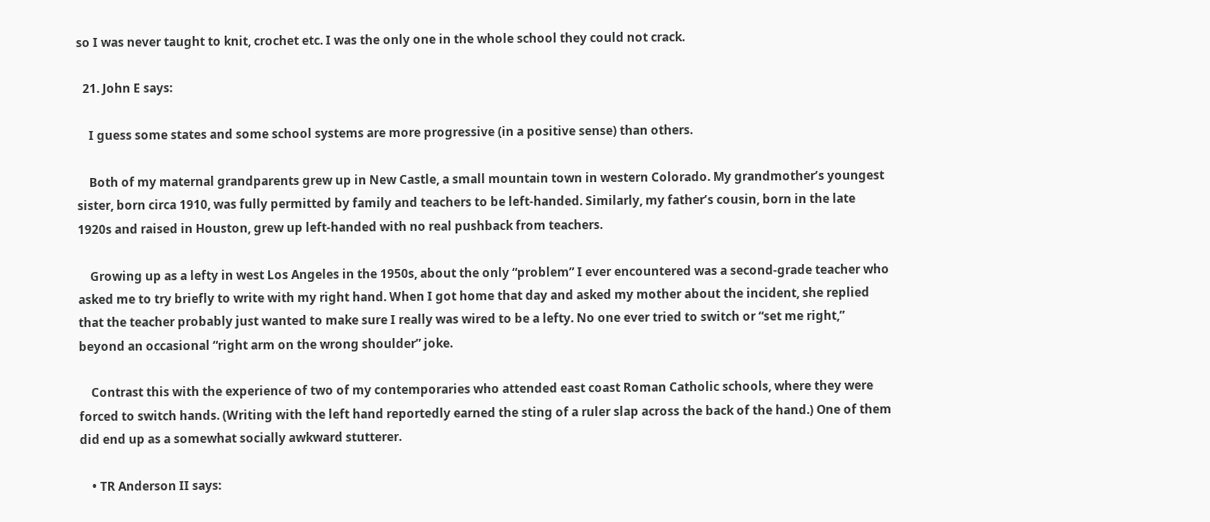so I was never taught to knit, crochet etc. I was the only one in the whole school they could not crack.

  21. John E says:

    I guess some states and some school systems are more progressive (in a positive sense) than others.

    Both of my maternal grandparents grew up in New Castle, a small mountain town in western Colorado. My grandmother’s youngest sister, born circa 1910, was fully permitted by family and teachers to be left-handed. Similarly, my father’s cousin, born in the late 1920s and raised in Houston, grew up left-handed with no real pushback from teachers.

    Growing up as a lefty in west Los Angeles in the 1950s, about the only “problem” I ever encountered was a second-grade teacher who asked me to try briefly to write with my right hand. When I got home that day and asked my mother about the incident, she replied that the teacher probably just wanted to make sure I really was wired to be a lefty. No one ever tried to switch or “set me right,” beyond an occasional “right arm on the wrong shoulder” joke.

    Contrast this with the experience of two of my contemporaries who attended east coast Roman Catholic schools, where they were forced to switch hands. (Writing with the left hand reportedly earned the sting of a ruler slap across the back of the hand.) One of them did end up as a somewhat socially awkward stutterer.

    • TR Anderson II says: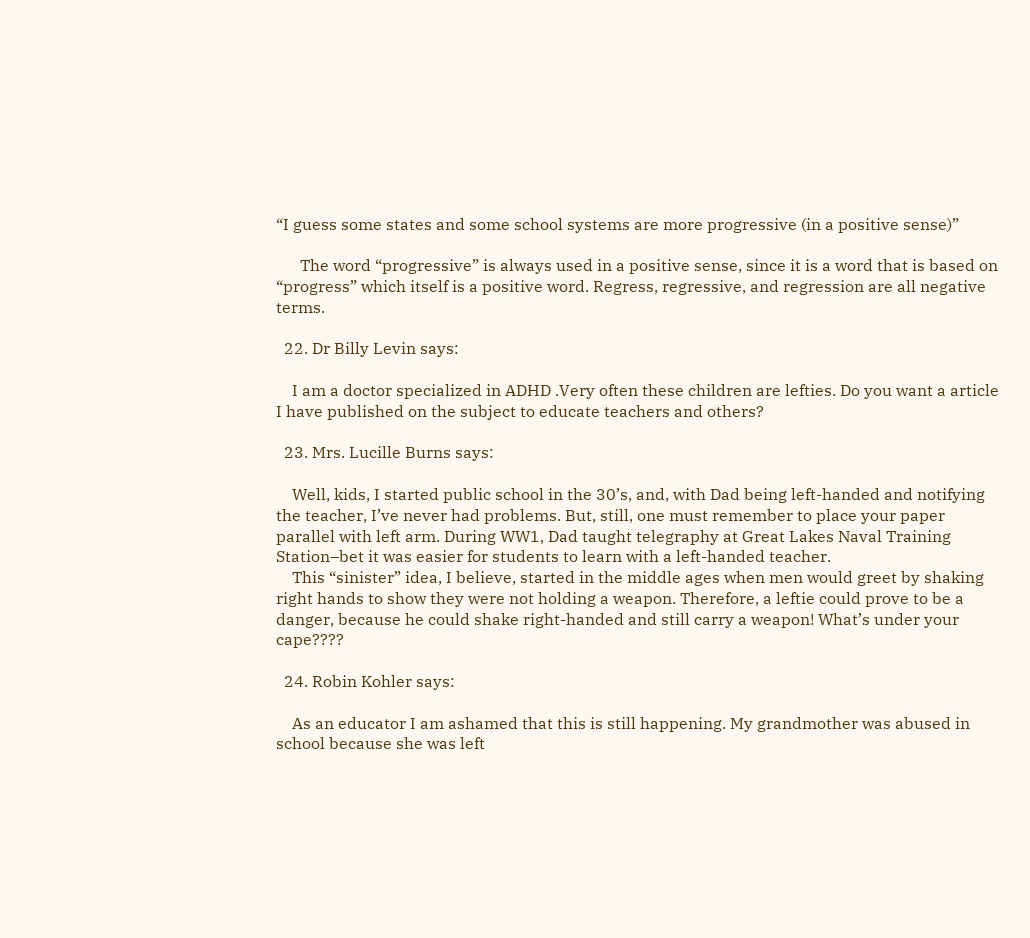“I guess some states and some school systems are more progressive (in a positive sense)”

      The word “progressive” is always used in a positive sense, since it is a word that is based on “progress” which itself is a positive word. Regress, regressive, and regression are all negative terms.

  22. Dr Billy Levin says:

    I am a doctor specialized in ADHD .Very often these children are lefties. Do you want a article I have published on the subject to educate teachers and others?

  23. Mrs. Lucille Burns says:

    Well, kids, I started public school in the 30’s, and, with Dad being left-handed and notifying the teacher, I’ve never had problems. But, still, one must remember to place your paper parallel with left arm. During WW1, Dad taught telegraphy at Great Lakes Naval Training Station–bet it was easier for students to learn with a left-handed teacher.
    This “sinister” idea, I believe, started in the middle ages when men would greet by shaking right hands to show they were not holding a weapon. Therefore, a leftie could prove to be a danger, because he could shake right-handed and still carry a weapon! What’s under your cape????

  24. Robin Kohler says:

    As an educator I am ashamed that this is still happening. My grandmother was abused in school because she was left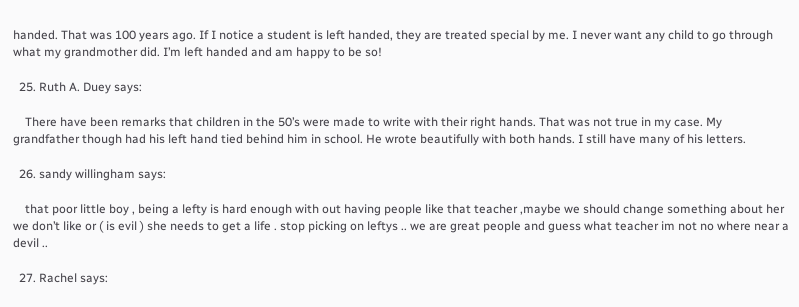handed. That was 100 years ago. If I notice a student is left handed, they are treated special by me. I never want any child to go through what my grandmother did. I’m left handed and am happy to be so!

  25. Ruth A. Duey says:

    There have been remarks that children in the 50’s were made to write with their right hands. That was not true in my case. My grandfather though had his left hand tied behind him in school. He wrote beautifully with both hands. I still have many of his letters.

  26. sandy willingham says:

    that poor little boy , being a lefty is hard enough with out having people like that teacher ,maybe we should change something about her we don’t like or ( is evil ) she needs to get a life . stop picking on leftys .. we are great people and guess what teacher im not no where near a devil ..

  27. Rachel says: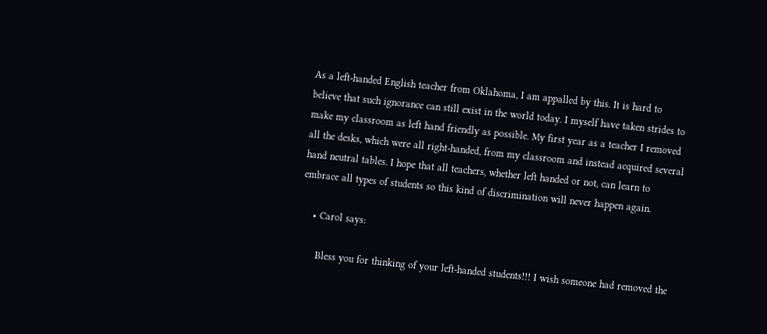As a left-handed English teacher from Oklahoma, I am appalled by this. It is hard to believe that such ignorance can still exist in the world today. I myself have taken strides to make my classroom as left hand friendly as possible. My first year as a teacher I removed all the desks, which were all right-handed, from my classroom and instead acquired several hand neutral tables. I hope that all teachers, whether left handed or not, can learn to embrace all types of students so this kind of discrimination will never happen again.

    • Carol says:

      Bless you for thinking of your left-handed students!!! I wish someone had removed the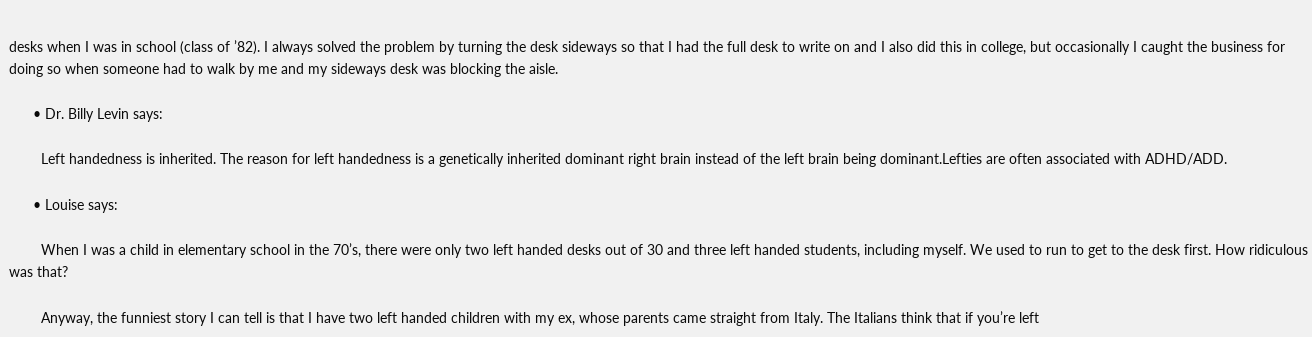desks when I was in school (class of ’82). I always solved the problem by turning the desk sideways so that I had the full desk to write on and I also did this in college, but occasionally I caught the business for doing so when someone had to walk by me and my sideways desk was blocking the aisle.

      • Dr. Billy Levin says:

        Left handedness is inherited. The reason for left handedness is a genetically inherited dominant right brain instead of the left brain being dominant.Lefties are often associated with ADHD/ADD.

      • Louise says:

        When I was a child in elementary school in the 70’s, there were only two left handed desks out of 30 and three left handed students, including myself. We used to run to get to the desk first. How ridiculous was that?

        Anyway, the funniest story I can tell is that I have two left handed children with my ex, whose parents came straight from Italy. The Italians think that if you’re left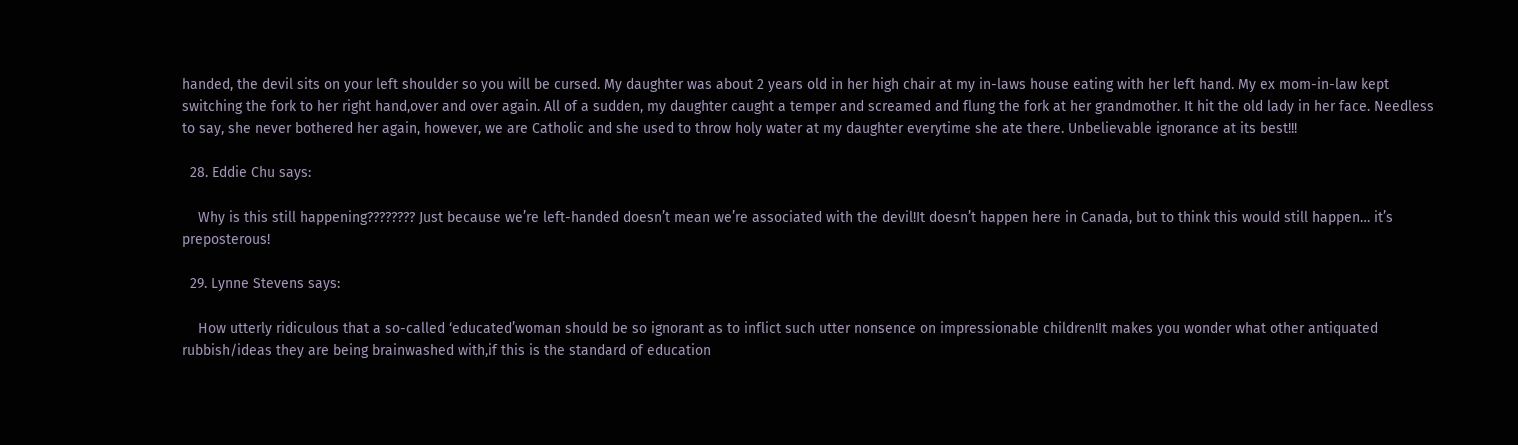handed, the devil sits on your left shoulder so you will be cursed. My daughter was about 2 years old in her high chair at my in-laws house eating with her left hand. My ex mom-in-law kept switching the fork to her right hand,over and over again. All of a sudden, my daughter caught a temper and screamed and flung the fork at her grandmother. It hit the old lady in her face. Needless to say, she never bothered her again, however, we are Catholic and she used to throw holy water at my daughter everytime she ate there. Unbelievable ignorance at its best!!!

  28. Eddie Chu says:

    Why is this still happening???????? Just because we’re left-handed doesn’t mean we’re associated with the devil!It doesn’t happen here in Canada, but to think this would still happen… it’s preposterous!

  29. Lynne Stevens says:

    How utterly ridiculous that a so-called ‘educated’woman should be so ignorant as to inflict such utter nonsence on impressionable children!It makes you wonder what other antiquated rubbish/ideas they are being brainwashed with,if this is the standard of education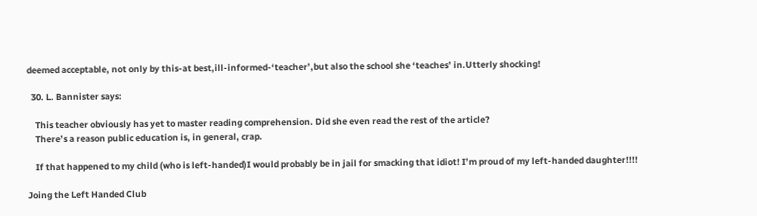deemed acceptable, not only by this-at best,ill-informed-‘teacher’,but also the school she ‘teaches’ in.Utterly shocking!

  30. L. Bannister says:

    This teacher obviously has yet to master reading comprehension. Did she even read the rest of the article?
    There’s a reason public education is, in general, crap.

    If that happened to my child (who is left-handed)I would probably be in jail for smacking that idiot! I’m proud of my left-handed daughter!!!!

Joing the Left Handed Club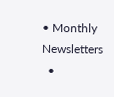• Monthly Newsletters
  •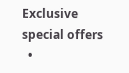Exclusive special offers
  •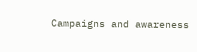Campaigns and awareness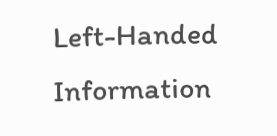Left-Handed Information